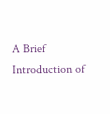A Brief Introduction of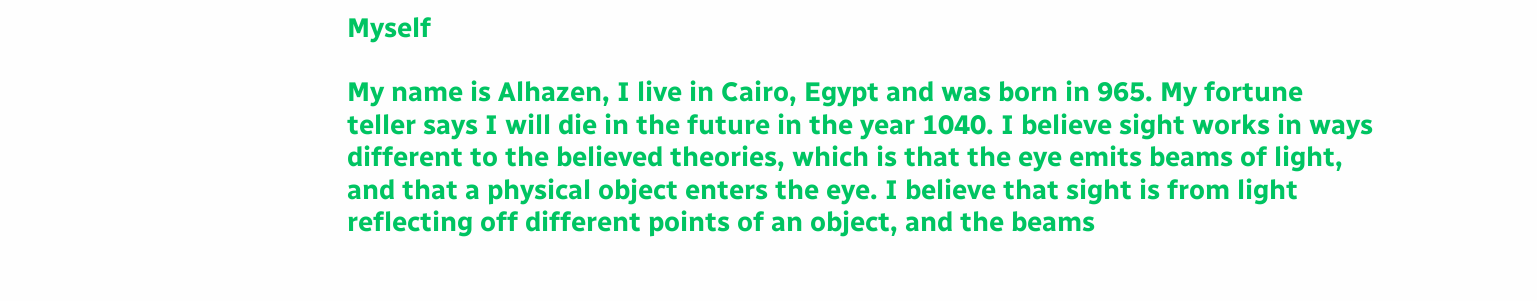Myself

My name is Alhazen, I live in Cairo, Egypt and was born in 965. My fortune teller says I will die in the future in the year 1040. I believe sight works in ways different to the believed theories, which is that the eye emits beams of light, and that a physical object enters the eye. I believe that sight is from light reflecting off different points of an object, and the beams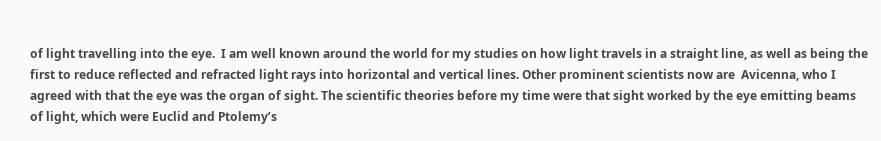of light travelling into the eye.  I am well known around the world for my studies on how light travels in a straight line, as well as being the first to reduce reflected and refracted light rays into horizontal and vertical lines. Other prominent scientists now are  Avicenna, who I agreed with that the eye was the organ of sight. The scientific theories before my time were that sight worked by the eye emitting beams of light, which were Euclid and Ptolemy’s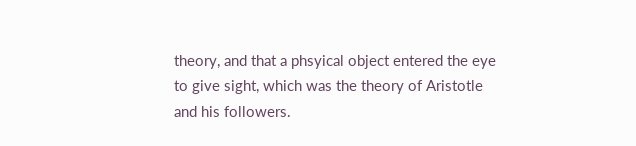theory, and that a phsyical object entered the eye to give sight, which was the theory of Aristotle and his followers.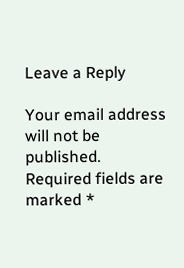Leave a Reply

Your email address will not be published. Required fields are marked *